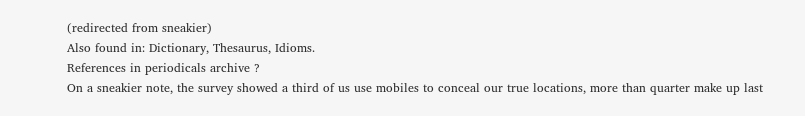(redirected from sneakier)
Also found in: Dictionary, Thesaurus, Idioms.
References in periodicals archive ?
On a sneakier note, the survey showed a third of us use mobiles to conceal our true locations, more than quarter make up last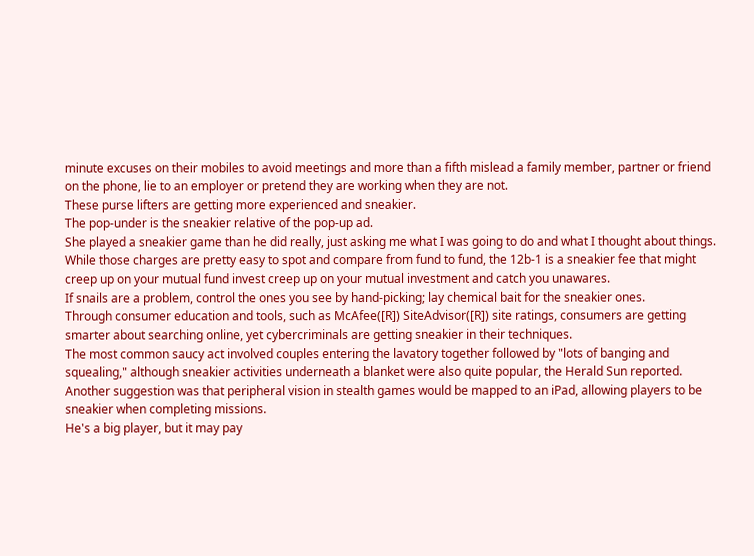minute excuses on their mobiles to avoid meetings and more than a fifth mislead a family member, partner or friend on the phone, lie to an employer or pretend they are working when they are not.
These purse lifters are getting more experienced and sneakier.
The pop-under is the sneakier relative of the pop-up ad.
She played a sneakier game than he did really, just asking me what I was going to do and what I thought about things.
While those charges are pretty easy to spot and compare from fund to fund, the 12b-1 is a sneakier fee that might creep up on your mutual fund invest creep up on your mutual investment and catch you unawares.
If snails are a problem, control the ones you see by hand-picking; lay chemical bait for the sneakier ones.
Through consumer education and tools, such as McAfee([R]) SiteAdvisor([R]) site ratings, consumers are getting smarter about searching online, yet cybercriminals are getting sneakier in their techniques.
The most common saucy act involved couples entering the lavatory together followed by "lots of banging and squealing," although sneakier activities underneath a blanket were also quite popular, the Herald Sun reported.
Another suggestion was that peripheral vision in stealth games would be mapped to an iPad, allowing players to be sneakier when completing missions.
He's a big player, but it may pay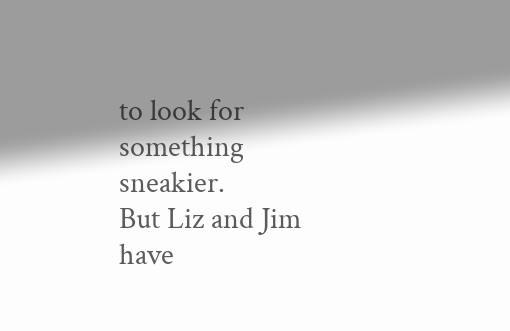to look for something sneakier.
But Liz and Jim have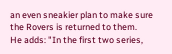an even sneakier plan to make sure the Rovers is returned to them.
He adds: "In the first two series,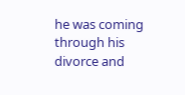he was coming through his divorce and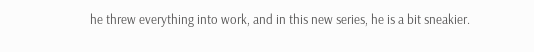he threw everything into work, and in this new series, he is a bit sneakier.